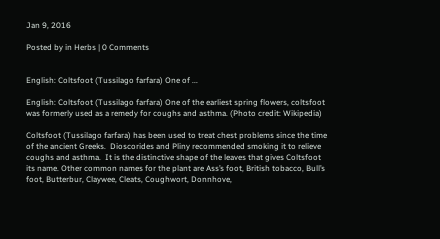Jan 9, 2016

Posted by in Herbs | 0 Comments


English: Coltsfoot (Tussilago farfara) One of ...

English: Coltsfoot (Tussilago farfara) One of the earliest spring flowers, coltsfoot was formerly used as a remedy for coughs and asthma. (Photo credit: Wikipedia)

Coltsfoot (Tussilago farfara) has been used to treat chest problems since the time of the ancient Greeks.  Dioscorides and Pliny recommended smoking it to relieve coughs and asthma.  It is the distinctive shape of the leaves that gives Coltsfoot its name. Other common names for the plant are Ass’s foot, British tobacco, Bull’s foot, Butterbur, Claywee, Cleats, Coughwort, Donnhove,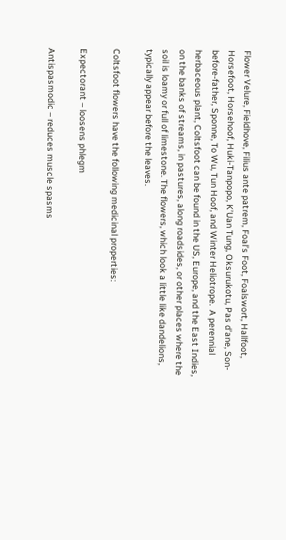Flower Velure, Fieldhove, Filius ante patrem, Foal’s Foot, Foalswort, Hallfoot, Horsefoot, Horsehoof, Huki-Tanpopo, K’Uan Tung, Oksurukotu, Pas d’ane, Son-before-father, Sponne, To Wu, Tun Hoof, and Winter Heliotrope.  A perennial herbaceous plant, Coltsfoot can be found in the US, Europe, and the East Indies, on the banks of streams, in pastures, along roadsides, or other places where the soil is loamy or full of limestone. The flowers, which look a little like dandelions, typically appear before the leaves.

Coltsfoot flowers have the following medicinal properties:

Expectorant – loosens phlegm

Antispasmodic – reduces muscle spasms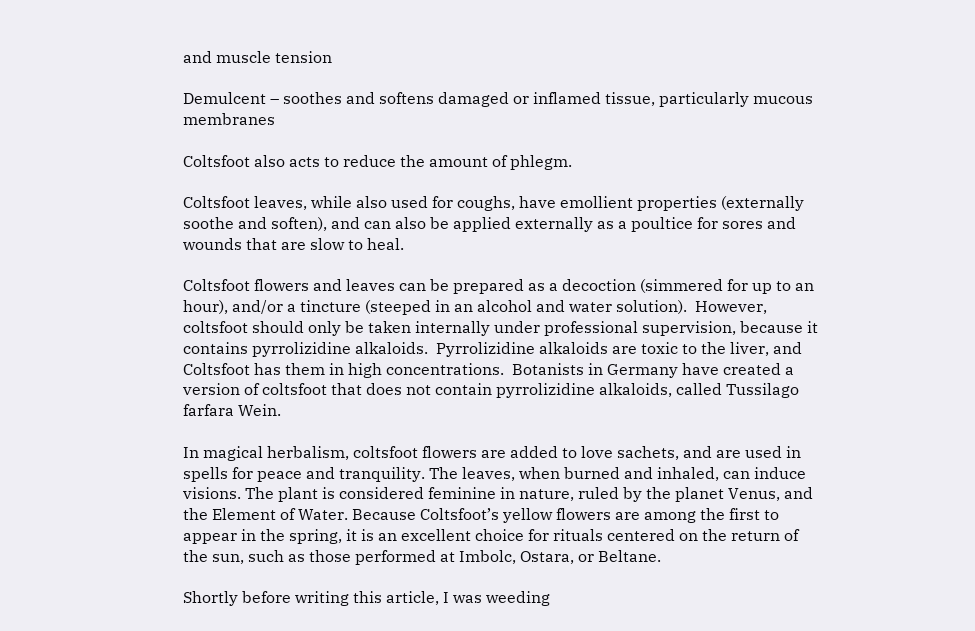and muscle tension

Demulcent – soothes and softens damaged or inflamed tissue, particularly mucous membranes

Coltsfoot also acts to reduce the amount of phlegm.

Coltsfoot leaves, while also used for coughs, have emollient properties (externally soothe and soften), and can also be applied externally as a poultice for sores and wounds that are slow to heal.

Coltsfoot flowers and leaves can be prepared as a decoction (simmered for up to an hour), and/or a tincture (steeped in an alcohol and water solution).  However, coltsfoot should only be taken internally under professional supervision, because it contains pyrrolizidine alkaloids.  Pyrrolizidine alkaloids are toxic to the liver, and Coltsfoot has them in high concentrations.  Botanists in Germany have created a version of coltsfoot that does not contain pyrrolizidine alkaloids, called Tussilago farfara Wein.

In magical herbalism, coltsfoot flowers are added to love sachets, and are used in spells for peace and tranquility. The leaves, when burned and inhaled, can induce visions. The plant is considered feminine in nature, ruled by the planet Venus, and the Element of Water. Because Coltsfoot’s yellow flowers are among the first to appear in the spring, it is an excellent choice for rituals centered on the return of the sun, such as those performed at Imbolc, Ostara, or Beltane.

Shortly before writing this article, I was weeding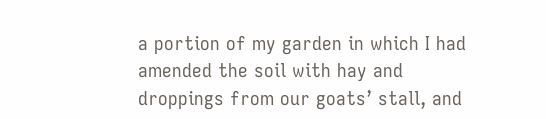a portion of my garden in which I had amended the soil with hay and droppings from our goats’ stall, and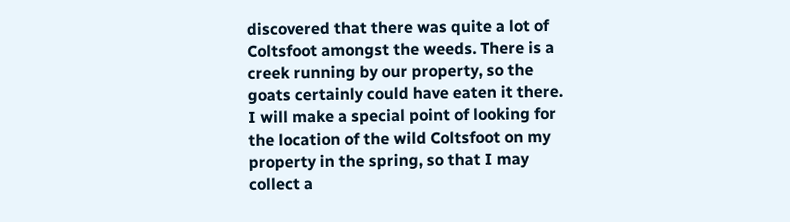discovered that there was quite a lot of Coltsfoot amongst the weeds. There is a creek running by our property, so the goats certainly could have eaten it there. I will make a special point of looking for the location of the wild Coltsfoot on my property in the spring, so that I may collect a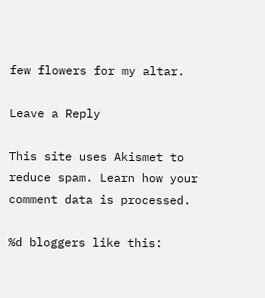few flowers for my altar.

Leave a Reply

This site uses Akismet to reduce spam. Learn how your comment data is processed.

%d bloggers like this: